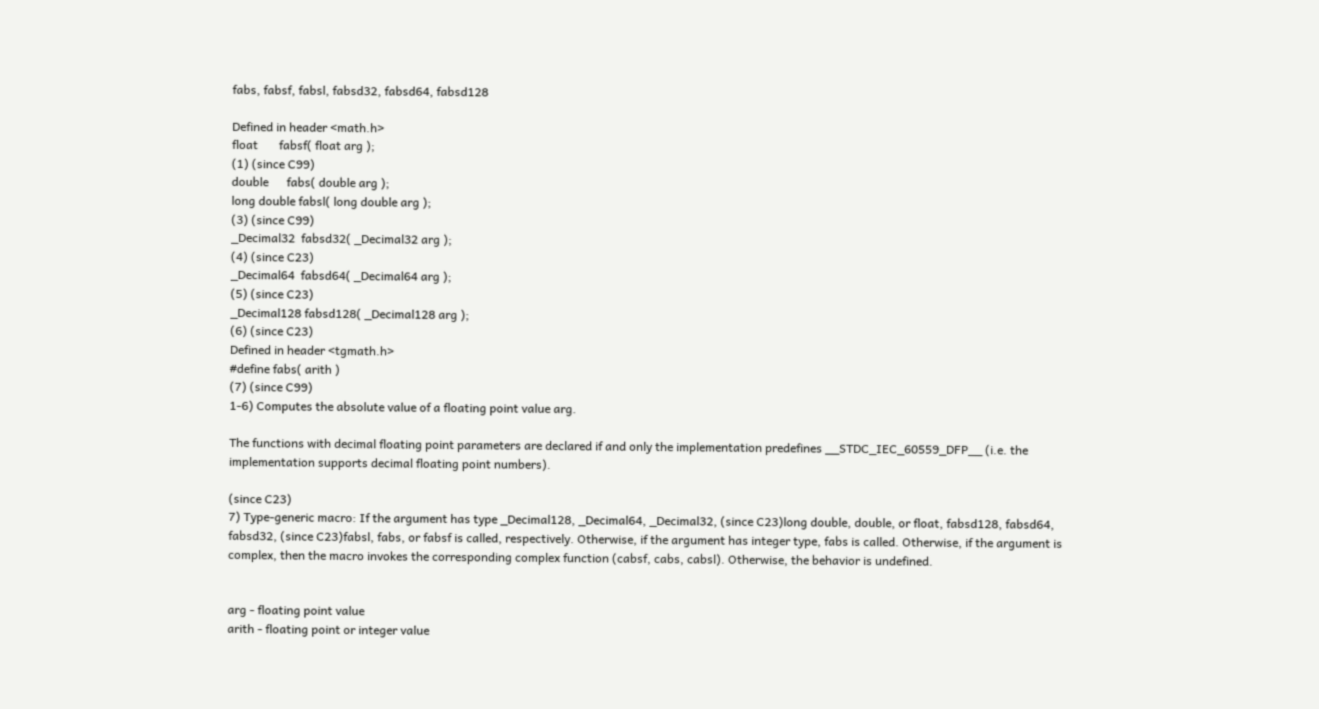fabs, fabsf, fabsl, fabsd32, fabsd64, fabsd128

Defined in header <math.h>
float       fabsf( float arg );
(1) (since C99)
double      fabs( double arg );
long double fabsl( long double arg );
(3) (since C99)
_Decimal32  fabsd32( _Decimal32 arg );
(4) (since C23)
_Decimal64  fabsd64( _Decimal64 arg );
(5) (since C23)
_Decimal128 fabsd128( _Decimal128 arg );
(6) (since C23)
Defined in header <tgmath.h>
#define fabs( arith )
(7) (since C99)
1-6) Computes the absolute value of a floating point value arg.

The functions with decimal floating point parameters are declared if and only the implementation predefines __STDC_IEC_60559_DFP__ (i.e. the implementation supports decimal floating point numbers).

(since C23)
7) Type-generic macro: If the argument has type _Decimal128, _Decimal64, _Decimal32, (since C23)long double, double, or float, fabsd128, fabsd64, fabsd32, (since C23)fabsl, fabs, or fabsf is called, respectively. Otherwise, if the argument has integer type, fabs is called. Otherwise, if the argument is complex, then the macro invokes the corresponding complex function (cabsf, cabs, cabsl). Otherwise, the behavior is undefined.


arg - floating point value
arith - floating point or integer value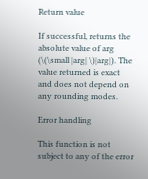Return value

If successful, returns the absolute value of arg (\(\small |arg| \)|arg|). The value returned is exact and does not depend on any rounding modes.

Error handling

This function is not subject to any of the error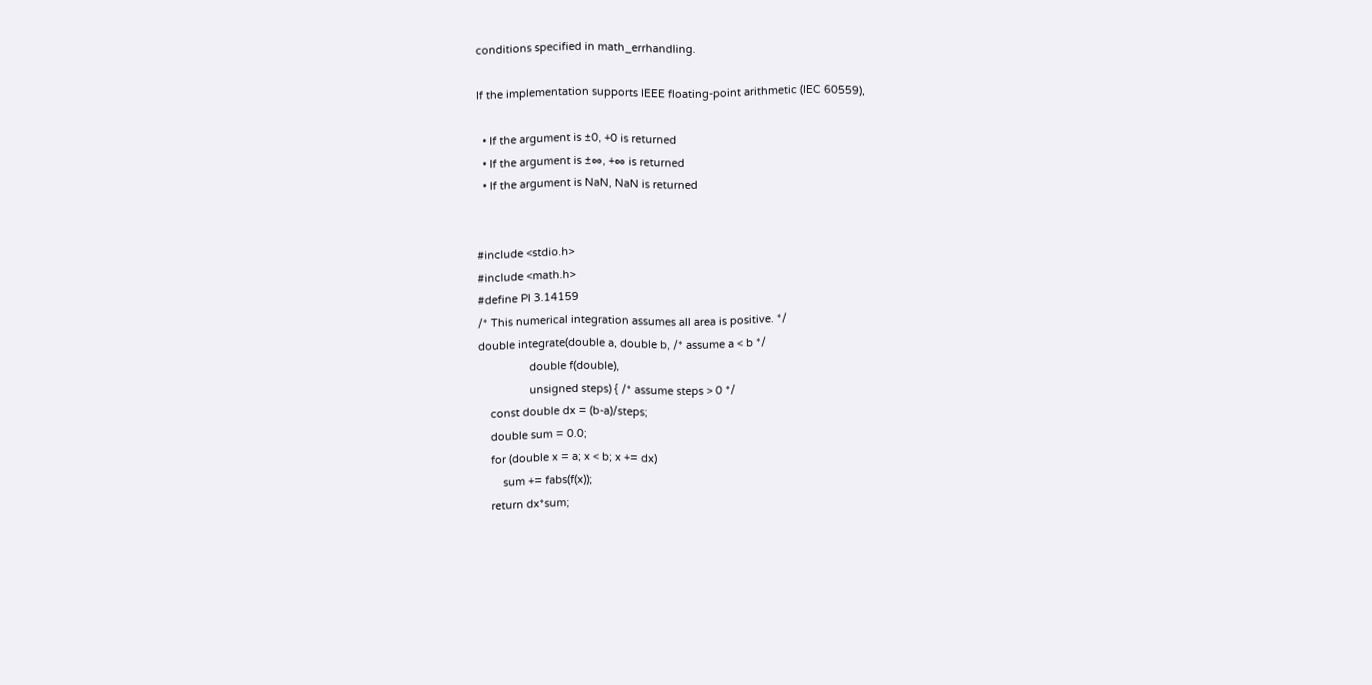conditions specified in math_errhandling.

If the implementation supports IEEE floating-point arithmetic (IEC 60559),

  • If the argument is ±0, +0 is returned
  • If the argument is ±∞, +∞ is returned
  • If the argument is NaN, NaN is returned


#include <stdio.h>
#include <math.h>
#define PI 3.14159
/* This numerical integration assumes all area is positive. */
double integrate(double a, double b, /* assume a < b */
                 double f(double),
                 unsigned steps) { /* assume steps > 0 */
    const double dx = (b-a)/steps;
    double sum = 0.0;
    for (double x = a; x < b; x += dx)
        sum += fabs(f(x));
    return dx*sum;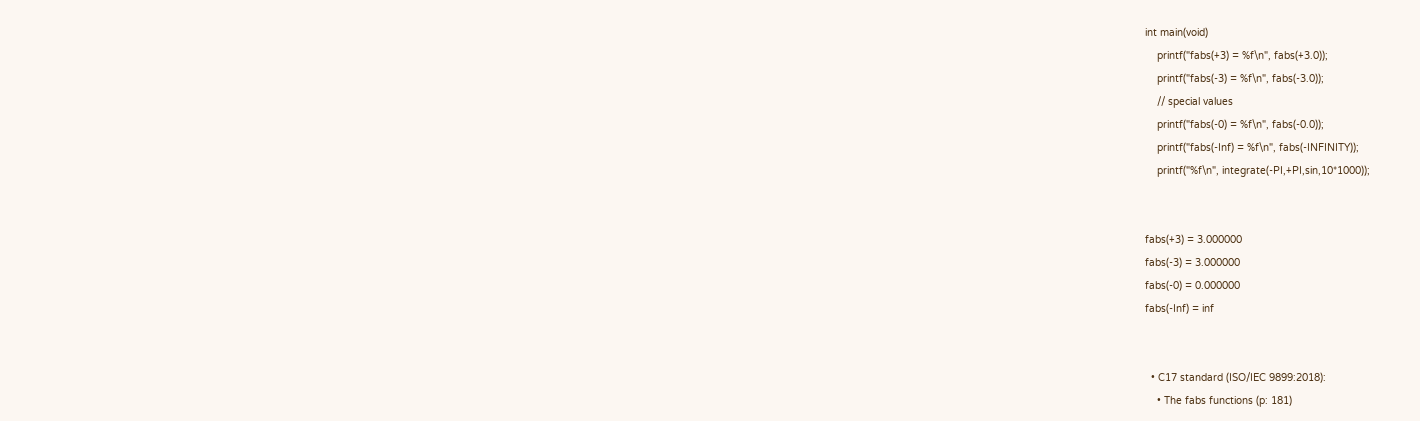int main(void)
    printf("fabs(+3) = %f\n", fabs(+3.0));
    printf("fabs(-3) = %f\n", fabs(-3.0));
    // special values
    printf("fabs(-0) = %f\n", fabs(-0.0));
    printf("fabs(-Inf) = %f\n", fabs(-INFINITY));
    printf("%f\n", integrate(-PI,+PI,sin,10*1000));


fabs(+3) = 3.000000
fabs(-3) = 3.000000
fabs(-0) = 0.000000
fabs(-Inf) = inf


  • C17 standard (ISO/IEC 9899:2018):
    • The fabs functions (p: 181)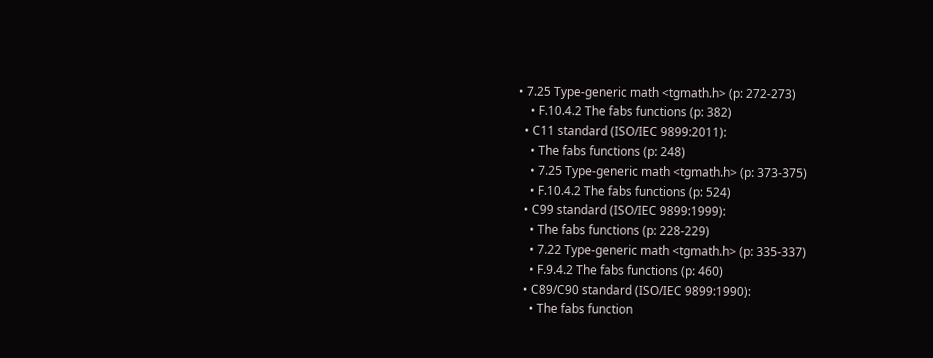• 7.25 Type-generic math <tgmath.h> (p: 272-273)
    • F.10.4.2 The fabs functions (p: 382)
  • C11 standard (ISO/IEC 9899:2011):
    • The fabs functions (p: 248)
    • 7.25 Type-generic math <tgmath.h> (p: 373-375)
    • F.10.4.2 The fabs functions (p: 524)
  • C99 standard (ISO/IEC 9899:1999):
    • The fabs functions (p: 228-229)
    • 7.22 Type-generic math <tgmath.h> (p: 335-337)
    • F.9.4.2 The fabs functions (p: 460)
  • C89/C90 standard (ISO/IEC 9899:1990):
    • The fabs function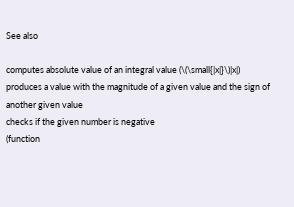See also

computes absolute value of an integral value (\(\small{|x|}\)|x|)
produces a value with the magnitude of a given value and the sign of another given value
checks if the given number is negative
(function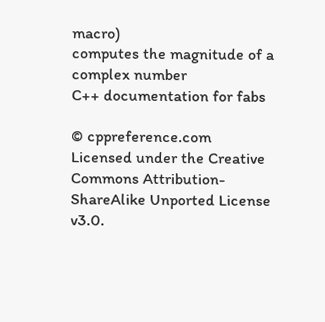macro)
computes the magnitude of a complex number
C++ documentation for fabs

© cppreference.com
Licensed under the Creative Commons Attribution-ShareAlike Unported License v3.0.